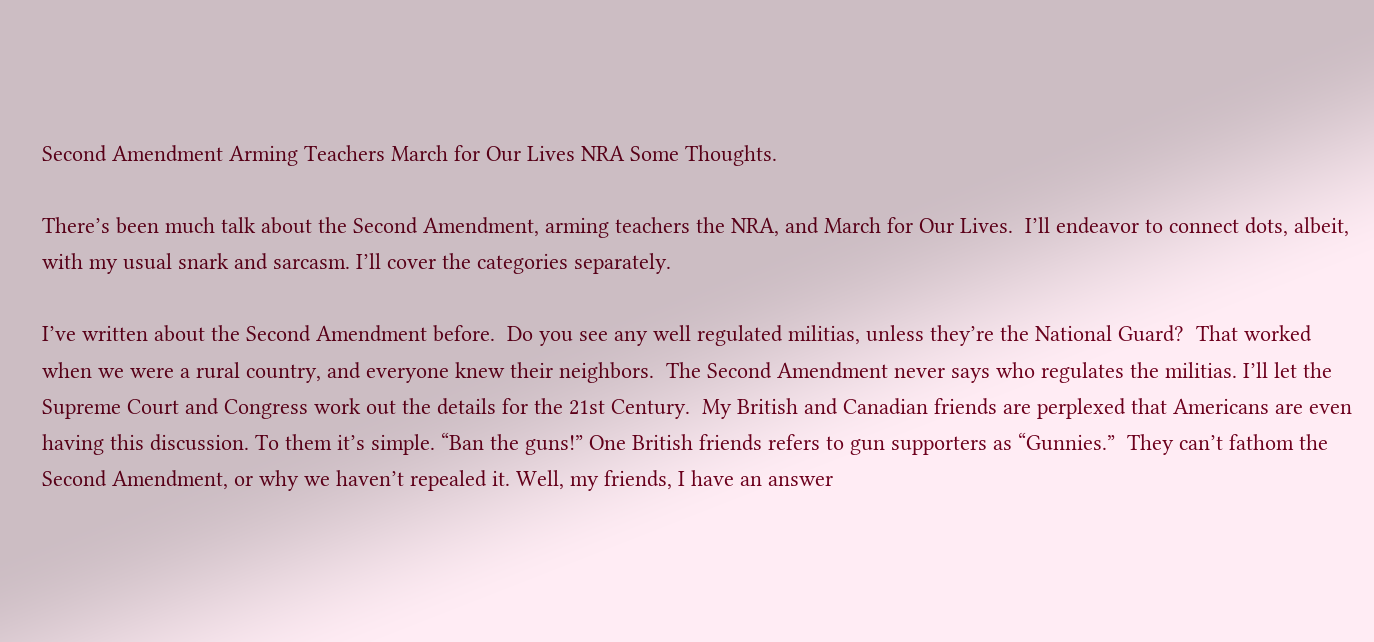Second Amendment Arming Teachers March for Our Lives NRA Some Thoughts.

There’s been much talk about the Second Amendment, arming teachers the NRA, and March for Our Lives.  I’ll endeavor to connect dots, albeit, with my usual snark and sarcasm. I’ll cover the categories separately.

I’ve written about the Second Amendment before.  Do you see any well regulated militias, unless they’re the National Guard?  That worked when we were a rural country, and everyone knew their neighbors.  The Second Amendment never says who regulates the militias. I’ll let the Supreme Court and Congress work out the details for the 21st Century.  My British and Canadian friends are perplexed that Americans are even having this discussion. To them it’s simple. “Ban the guns!” One British friends refers to gun supporters as “Gunnies.”  They can’t fathom the Second Amendment, or why we haven’t repealed it. Well, my friends, I have an answer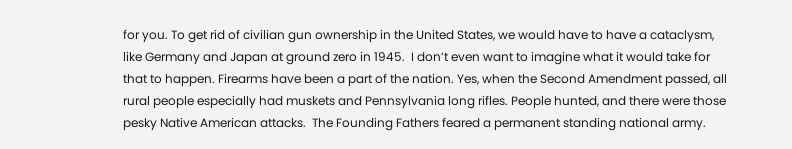for you. To get rid of civilian gun ownership in the United States, we would have to have a cataclysm, like Germany and Japan at ground zero in 1945.  I don’t even want to imagine what it would take for that to happen. Firearms have been a part of the nation. Yes, when the Second Amendment passed, all rural people especially had muskets and Pennsylvania long rifles. People hunted, and there were those pesky Native American attacks.  The Founding Fathers feared a permanent standing national army.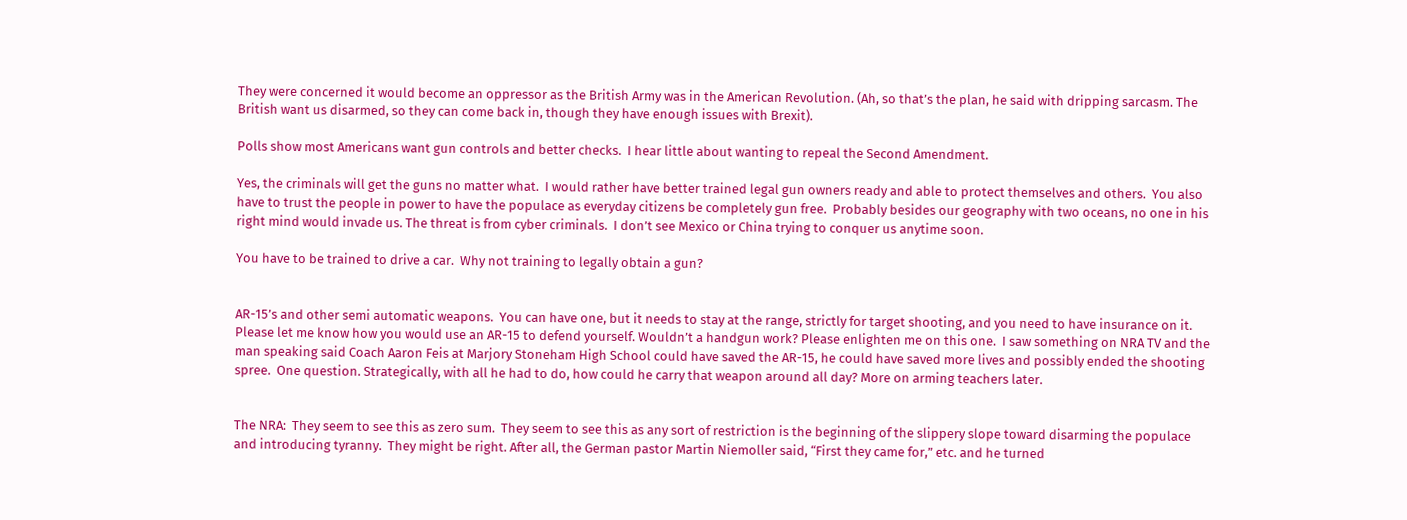They were concerned it would become an oppressor as the British Army was in the American Revolution. (Ah, so that’s the plan, he said with dripping sarcasm. The British want us disarmed, so they can come back in, though they have enough issues with Brexit).

Polls show most Americans want gun controls and better checks.  I hear little about wanting to repeal the Second Amendment.

Yes, the criminals will get the guns no matter what.  I would rather have better trained legal gun owners ready and able to protect themselves and others.  You also have to trust the people in power to have the populace as everyday citizens be completely gun free.  Probably besides our geography with two oceans, no one in his right mind would invade us. The threat is from cyber criminals.  I don’t see Mexico or China trying to conquer us anytime soon.

You have to be trained to drive a car.  Why not training to legally obtain a gun?


AR-15’s and other semi automatic weapons.  You can have one, but it needs to stay at the range, strictly for target shooting, and you need to have insurance on it.  Please let me know how you would use an AR-15 to defend yourself. Wouldn’t a handgun work? Please enlighten me on this one.  I saw something on NRA TV and the man speaking said Coach Aaron Feis at Marjory Stoneham High School could have saved the AR-15, he could have saved more lives and possibly ended the shooting spree.  One question. Strategically, with all he had to do, how could he carry that weapon around all day? More on arming teachers later.


The NRA:  They seem to see this as zero sum.  They seem to see this as any sort of restriction is the beginning of the slippery slope toward disarming the populace and introducing tyranny.  They might be right. After all, the German pastor Martin Niemoller said, “First they came for,” etc. and he turned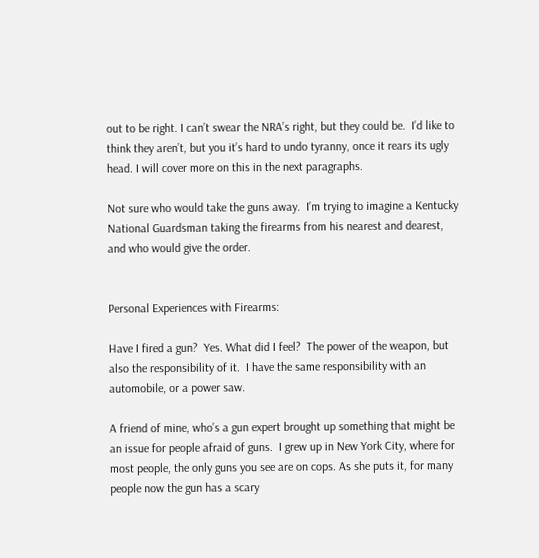out to be right. I can’t swear the NRA’s right, but they could be.  I’d like to think they aren’t, but you it’s hard to undo tyranny, once it rears its ugly head. I will cover more on this in the next paragraphs.

Not sure who would take the guns away.  I’m trying to imagine a Kentucky National Guardsman taking the firearms from his nearest and dearest, and who would give the order.


Personal Experiences with Firearms:

Have I fired a gun?  Yes. What did I feel?  The power of the weapon, but also the responsibility of it.  I have the same responsibility with an automobile, or a power saw.

A friend of mine, who’s a gun expert brought up something that might be an issue for people afraid of guns.  I grew up in New York City, where for most people, the only guns you see are on cops. As she puts it, for many people now the gun has a scary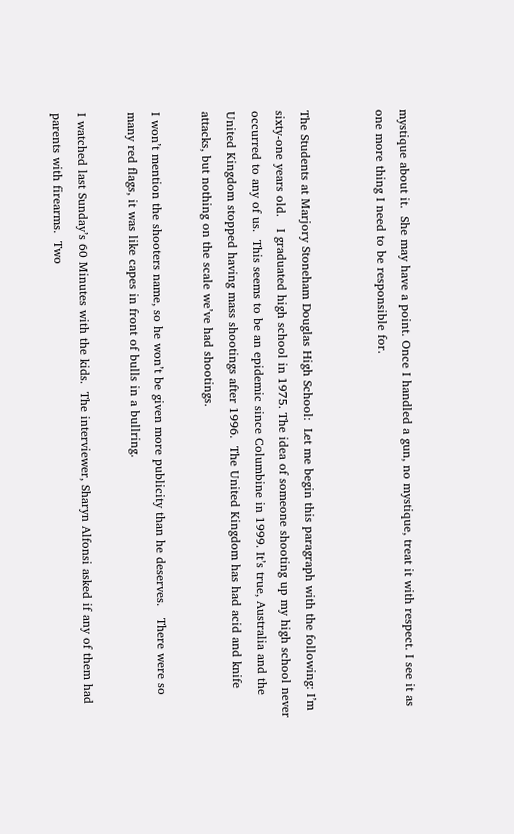mystique about it.  She may have a point. Once I handled a gun, no mystique, treat it with respect. I see it as one more thing I need to be responsible for.


The Students at Marjory Stoneham Douglas High School:  Let me begin this paragraph with the following: I’m sixty-one years old.   I graduated high school in 1975. The idea of someone shooting up my high school never occurred to any of us.  This seems to be an epidemic since Columbine in 1999. It’s true, Australia and the United Kingdom stopped having mass shootings after 1996.  The United Kingdom has had acid and knife attacks, but nothing on the scale we’ve had shootings.

I won’t mention the shooters name, so he won’t be given more publicity than he deserves.   There were so many red flags, it was like capes in front of bulls in a bullring.

I watched last Sunday’s 60 Minutes with the kids.  The interviewer, Sharyn Alfonsi asked if any of them had parents with firearms.  Two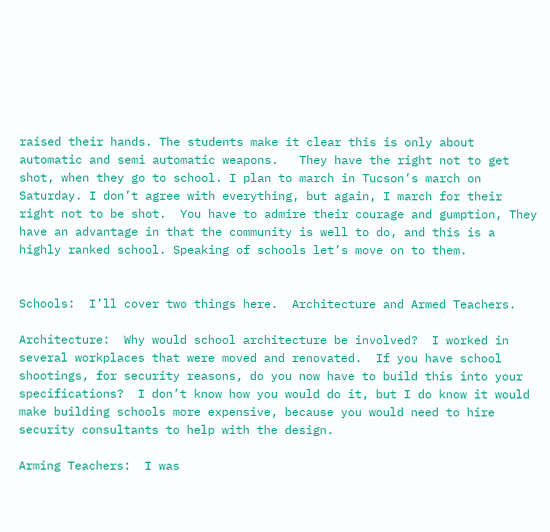raised their hands. The students make it clear this is only about automatic and semi automatic weapons.   They have the right not to get shot, when they go to school. I plan to march in Tucson’s march on Saturday. I don’t agree with everything, but again, I march for their right not to be shot.  You have to admire their courage and gumption, They have an advantage in that the community is well to do, and this is a highly ranked school. Speaking of schools let’s move on to them.


Schools:  I’ll cover two things here.  Architecture and Armed Teachers.

Architecture:  Why would school architecture be involved?  I worked in several workplaces that were moved and renovated.  If you have school shootings, for security reasons, do you now have to build this into your specifications?  I don’t know how you would do it, but I do know it would make building schools more expensive, because you would need to hire security consultants to help with the design.

Arming Teachers:  I was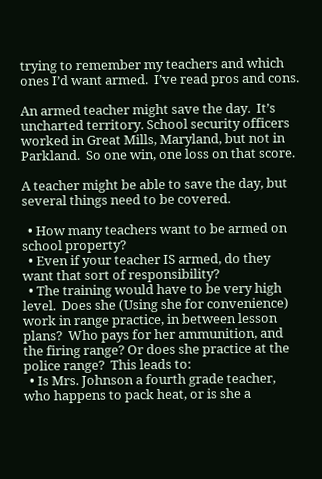trying to remember my teachers and which ones I’d want armed.  I’ve read pros and cons.

An armed teacher might save the day.  It’s uncharted territory. School security officers worked in Great Mills, Maryland, but not in Parkland.  So one win, one loss on that score.

A teacher might be able to save the day, but several things need to be covered.

  • How many teachers want to be armed on school property?
  • Even if your teacher IS armed, do they want that sort of responsibility?
  • The training would have to be very high level.  Does she (Using she for convenience) work in range practice, in between lesson plans?  Who pays for her ammunition, and the firing range? Or does she practice at the police range?  This leads to:
  • Is Mrs. Johnson a fourth grade teacher, who happens to pack heat, or is she a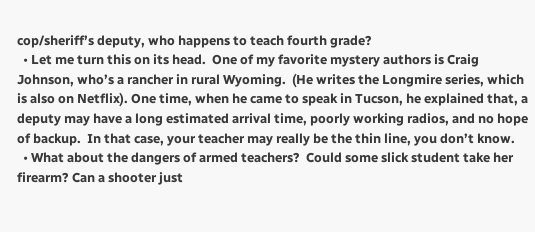cop/sheriff’s deputy, who happens to teach fourth grade?
  • Let me turn this on its head.  One of my favorite mystery authors is Craig Johnson, who’s a rancher in rural Wyoming.  (He writes the Longmire series, which is also on Netflix). One time, when he came to speak in Tucson, he explained that, a deputy may have a long estimated arrival time, poorly working radios, and no hope of backup.  In that case, your teacher may really be the thin line, you don’t know.
  • What about the dangers of armed teachers?  Could some slick student take her firearm? Can a shooter just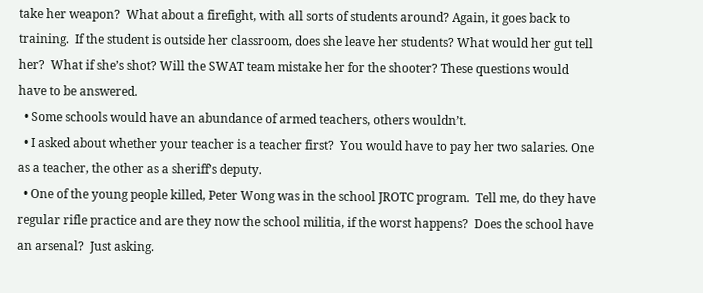take her weapon?  What about a firefight, with all sorts of students around? Again, it goes back to training.  If the student is outside her classroom, does she leave her students? What would her gut tell her?  What if she’s shot? Will the SWAT team mistake her for the shooter? These questions would have to be answered.
  • Some schools would have an abundance of armed teachers, others wouldn’t.
  • I asked about whether your teacher is a teacher first?  You would have to pay her two salaries. One as a teacher, the other as a sheriff’s deputy.
  • One of the young people killed, Peter Wong was in the school JROTC program.  Tell me, do they have regular rifle practice and are they now the school militia, if the worst happens?  Does the school have an arsenal?  Just asking.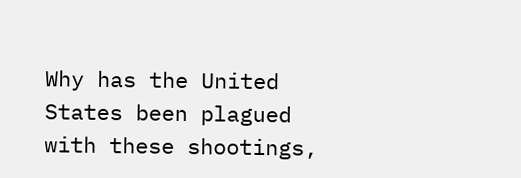Why has the United States been plagued with these shootings,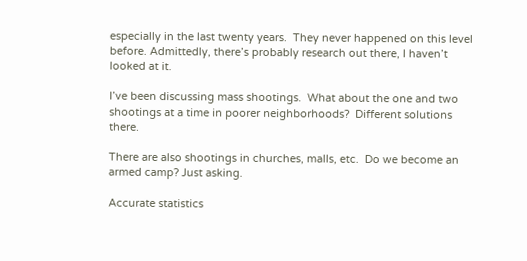especially in the last twenty years.  They never happened on this level before. Admittedly, there’s probably research out there, I haven’t looked at it.

I’ve been discussing mass shootings.  What about the one and two shootings at a time in poorer neighborhoods?  Different solutions there.

There are also shootings in churches, malls, etc.  Do we become an armed camp? Just asking.

Accurate statistics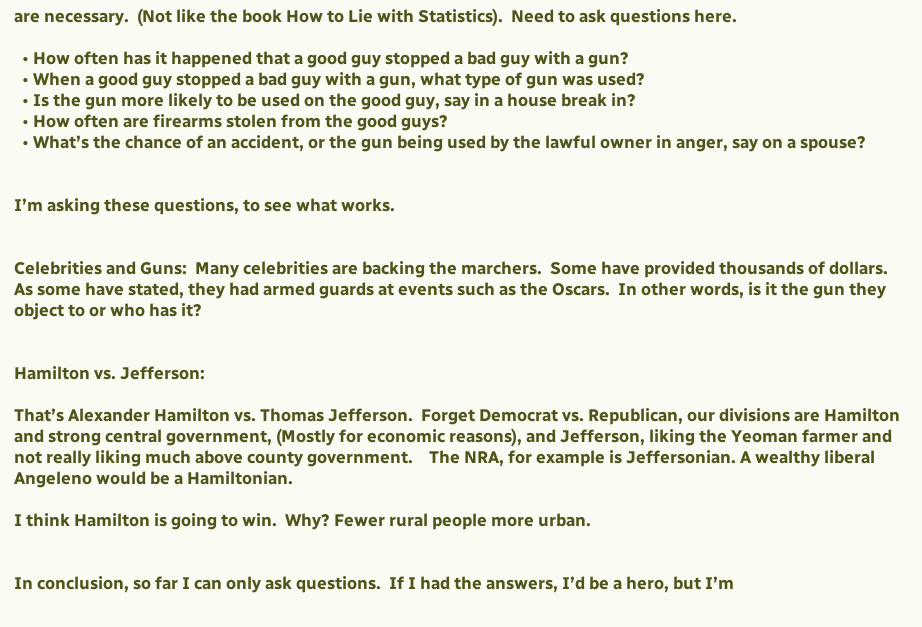are necessary.  (Not like the book How to Lie with Statistics).  Need to ask questions here.

  • How often has it happened that a good guy stopped a bad guy with a gun?
  • When a good guy stopped a bad guy with a gun, what type of gun was used?
  • Is the gun more likely to be used on the good guy, say in a house break in?
  • How often are firearms stolen from the good guys?
  • What’s the chance of an accident, or the gun being used by the lawful owner in anger, say on a spouse?


I’m asking these questions, to see what works.


Celebrities and Guns:  Many celebrities are backing the marchers.  Some have provided thousands of dollars. As some have stated, they had armed guards at events such as the Oscars.  In other words, is it the gun they object to or who has it?


Hamilton vs. Jefferson:

That’s Alexander Hamilton vs. Thomas Jefferson.  Forget Democrat vs. Republican, our divisions are Hamilton and strong central government, (Mostly for economic reasons), and Jefferson, liking the Yeoman farmer and not really liking much above county government.    The NRA, for example is Jeffersonian. A wealthy liberal Angeleno would be a Hamiltonian.

I think Hamilton is going to win.  Why? Fewer rural people more urban.


In conclusion, so far I can only ask questions.  If I had the answers, I’d be a hero, but I’m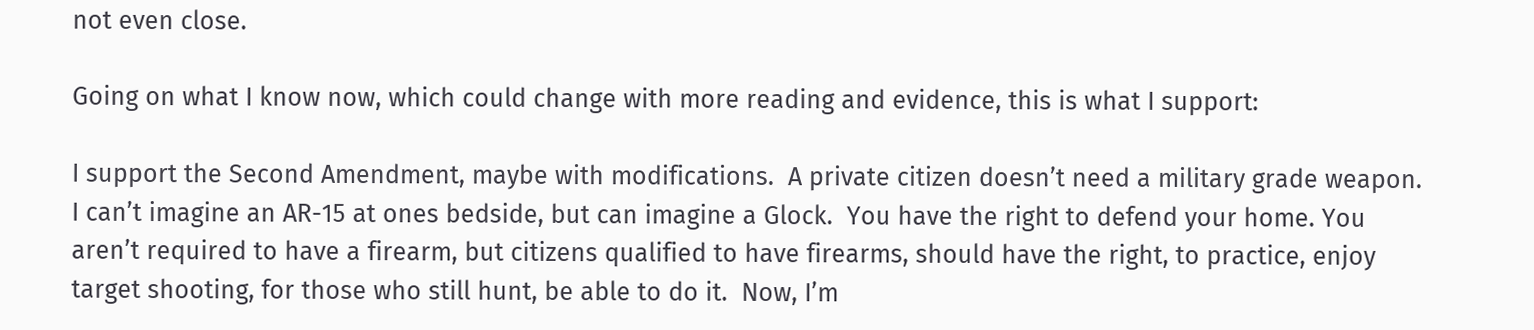not even close.

Going on what I know now, which could change with more reading and evidence, this is what I support:

I support the Second Amendment, maybe with modifications.  A private citizen doesn’t need a military grade weapon. I can’t imagine an AR-15 at ones bedside, but can imagine a Glock.  You have the right to defend your home. You aren’t required to have a firearm, but citizens qualified to have firearms, should have the right, to practice, enjoy target shooting, for those who still hunt, be able to do it.  Now, I’m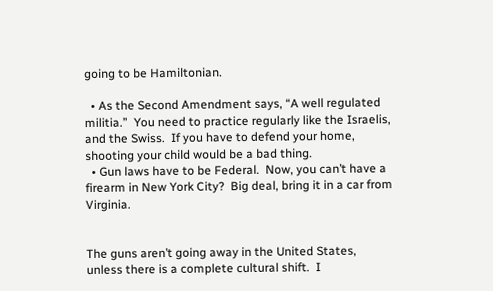going to be Hamiltonian.

  • As the Second Amendment says, “A well regulated militia.”  You need to practice regularly like the Israelis, and the Swiss.  If you have to defend your home, shooting your child would be a bad thing.
  • Gun laws have to be Federal.  Now, you can’t have a firearm in New York City?  Big deal, bring it in a car from Virginia.


The guns aren’t going away in the United States, unless there is a complete cultural shift.  I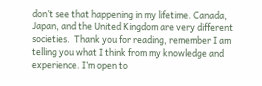don’t see that happening in my lifetime. Canada, Japan, and the United Kingdom are very different societies.  Thank you for reading, remember I am telling you what I think from my knowledge and experience. I’m open to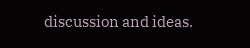discussion and ideas.